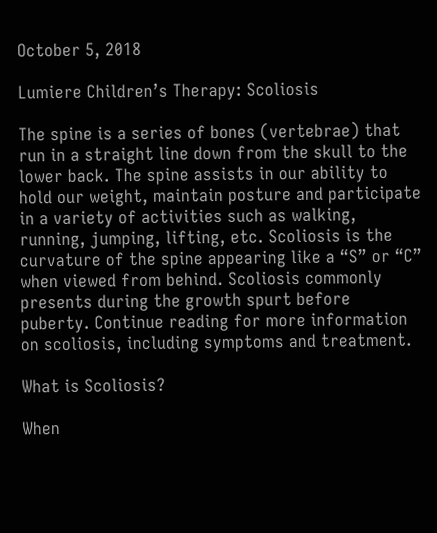October 5, 2018

Lumiere Children’s Therapy: Scoliosis

The spine is a series of bones (vertebrae) that run in a straight line down from the skull to the lower back. The spine assists in our ability to hold our weight, maintain posture and participate in a variety of activities such as walking, running, jumping, lifting, etc. Scoliosis is the curvature of the spine appearing like a “S” or “C” when viewed from behind. Scoliosis commonly presents during the growth spurt before puberty. Continue reading for more information on scoliosis, including symptoms and treatment.

What is Scoliosis?

When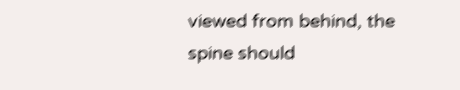viewed from behind, the spine should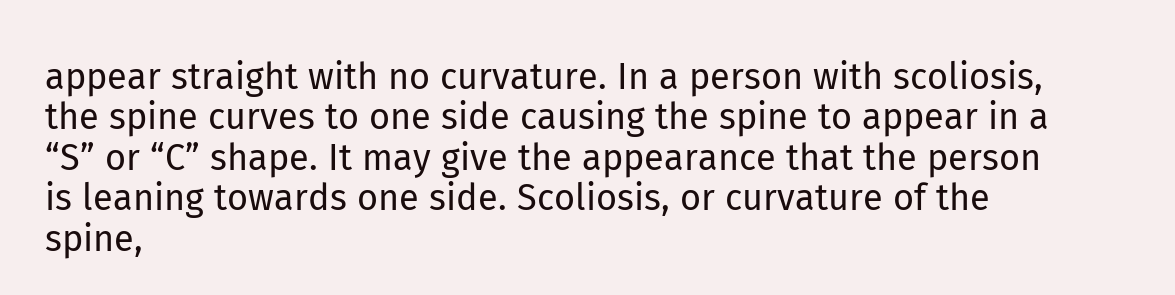appear straight with no curvature. In a person with scoliosis, the spine curves to one side causing the spine to appear in a “S” or “C” shape. It may give the appearance that the person is leaning towards one side. Scoliosis, or curvature of the spine,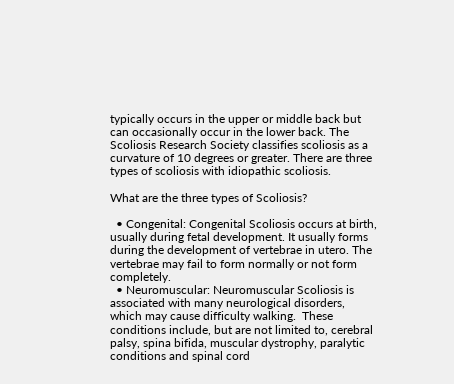typically occurs in the upper or middle back but can occasionally occur in the lower back. The Scoliosis Research Society classifies scoliosis as a curvature of 10 degrees or greater. There are three types of scoliosis with idiopathic scoliosis.

What are the three types of Scoliosis?

  • Congenital: Congenital Scoliosis occurs at birth, usually during fetal development. It usually forms during the development of vertebrae in utero. The vertebrae may fail to form normally or not form completely.
  • Neuromuscular: Neuromuscular Scoliosis is associated with many neurological disorders, which may cause difficulty walking.  These conditions include, but are not limited to, cerebral palsy, spina bifida, muscular dystrophy, paralytic conditions and spinal cord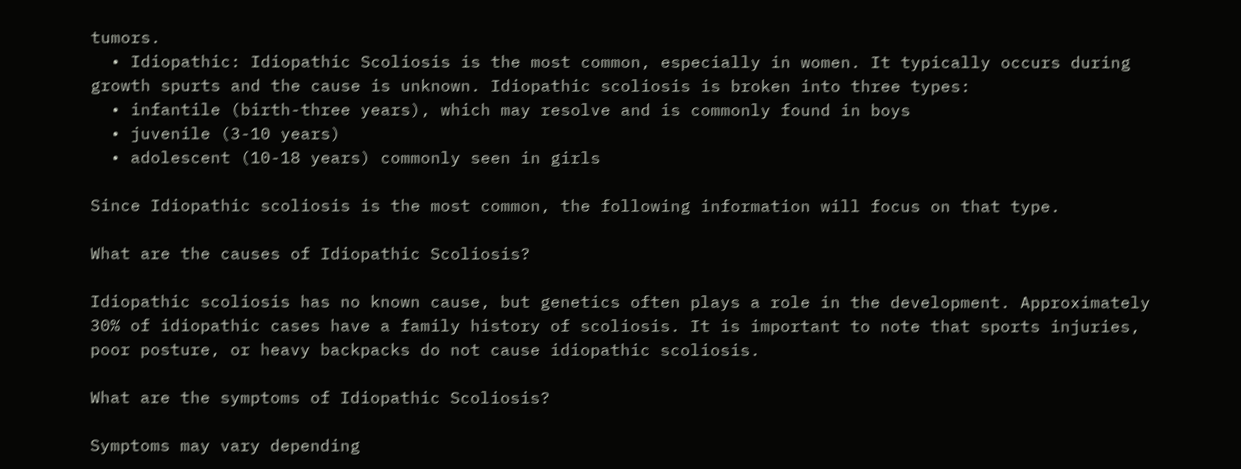tumors.
  • Idiopathic: Idiopathic Scoliosis is the most common, especially in women. It typically occurs during growth spurts and the cause is unknown. Idiopathic scoliosis is broken into three types:
  • infantile (birth-three years), which may resolve and is commonly found in boys
  • juvenile (3-10 years)
  • adolescent (10-18 years) commonly seen in girls

Since Idiopathic scoliosis is the most common, the following information will focus on that type.

What are the causes of Idiopathic Scoliosis?

Idiopathic scoliosis has no known cause, but genetics often plays a role in the development. Approximately 30% of idiopathic cases have a family history of scoliosis. It is important to note that sports injuries, poor posture, or heavy backpacks do not cause idiopathic scoliosis.

What are the symptoms of Idiopathic Scoliosis?

Symptoms may vary depending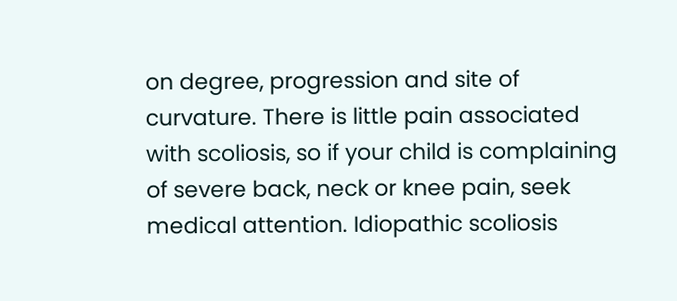on degree, progression and site of curvature. There is little pain associated with scoliosis, so if your child is complaining of severe back, neck or knee pain, seek medical attention. Idiopathic scoliosis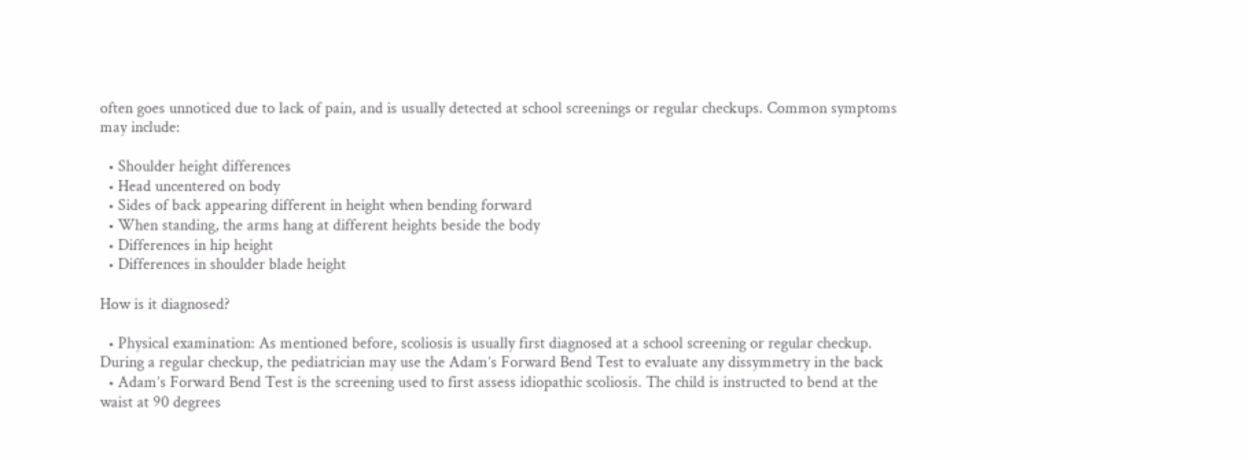often goes unnoticed due to lack of pain, and is usually detected at school screenings or regular checkups. Common symptoms may include:

  • Shoulder height differences
  • Head uncentered on body
  • Sides of back appearing different in height when bending forward
  • When standing, the arms hang at different heights beside the body
  • Differences in hip height
  • Differences in shoulder blade height

How is it diagnosed?

  • Physical examination: As mentioned before, scoliosis is usually first diagnosed at a school screening or regular checkup. During a regular checkup, the pediatrician may use the Adam’s Forward Bend Test to evaluate any dissymmetry in the back
  • Adam’s Forward Bend Test is the screening used to first assess idiopathic scoliosis. The child is instructed to bend at the waist at 90 degrees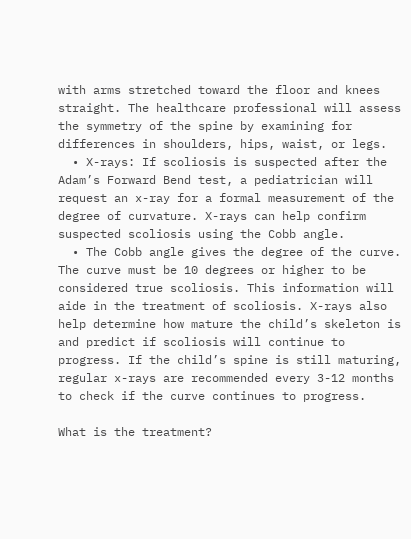with arms stretched toward the floor and knees straight. The healthcare professional will assess the symmetry of the spine by examining for differences in shoulders, hips, waist, or legs.
  • X-rays: If scoliosis is suspected after the Adam’s Forward Bend test, a pediatrician will request an x-ray for a formal measurement of the degree of curvature. X-rays can help confirm suspected scoliosis using the Cobb angle.
  • The Cobb angle gives the degree of the curve. The curve must be 10 degrees or higher to be considered true scoliosis. This information will aide in the treatment of scoliosis. X-rays also help determine how mature the child’s skeleton is and predict if scoliosis will continue to progress. If the child’s spine is still maturing, regular x-rays are recommended every 3-12 months to check if the curve continues to progress.

What is the treatment?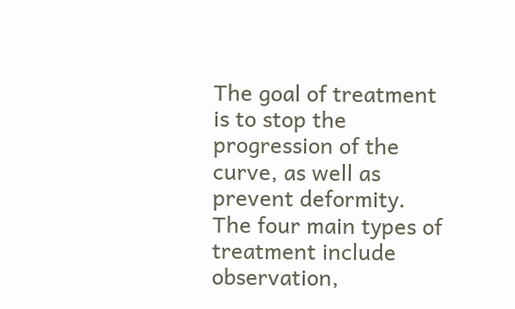The goal of treatment is to stop the progression of the curve, as well as prevent deformity. The four main types of treatment include observation,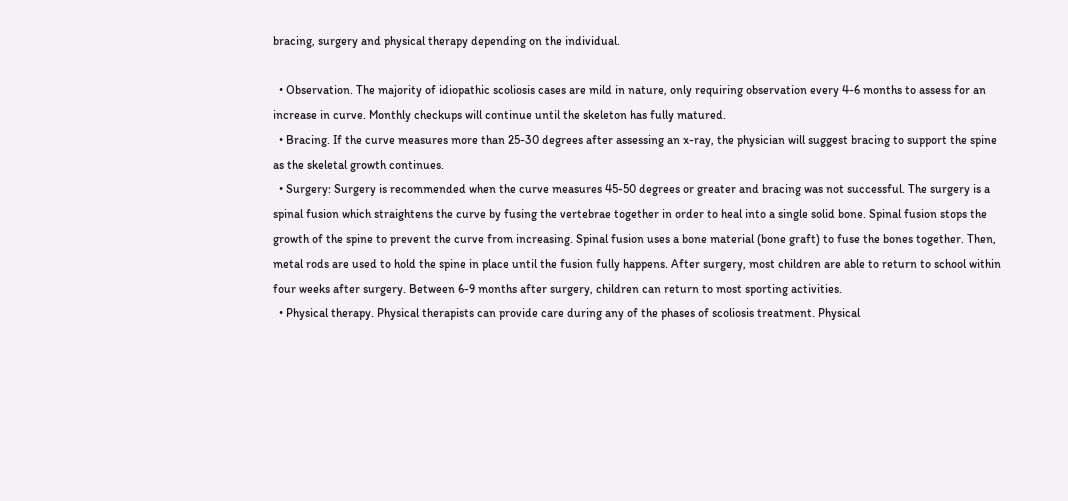bracing, surgery and physical therapy depending on the individual.

  • Observation. The majority of idiopathic scoliosis cases are mild in nature, only requiring observation every 4-6 months to assess for an increase in curve. Monthly checkups will continue until the skeleton has fully matured.
  • Bracing. If the curve measures more than 25-30 degrees after assessing an x-ray, the physician will suggest bracing to support the spine as the skeletal growth continues.
  • Surgery: Surgery is recommended when the curve measures 45-50 degrees or greater and bracing was not successful. The surgery is a spinal fusion which straightens the curve by fusing the vertebrae together in order to heal into a single solid bone. Spinal fusion stops the growth of the spine to prevent the curve from increasing. Spinal fusion uses a bone material (bone graft) to fuse the bones together. Then, metal rods are used to hold the spine in place until the fusion fully happens. After surgery, most children are able to return to school within four weeks after surgery. Between 6-9 months after surgery, children can return to most sporting activities.
  • Physical therapy. Physical therapists can provide care during any of the phases of scoliosis treatment. Physical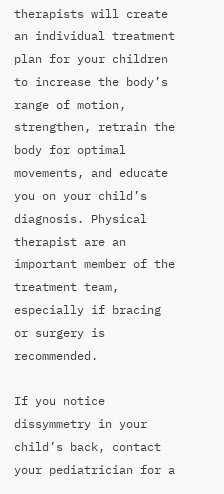therapists will create an individual treatment plan for your children to increase the body’s range of motion, strengthen, retrain the body for optimal movements, and educate you on your child’s diagnosis. Physical therapist are an important member of the treatment team, especially if bracing or surgery is recommended.

If you notice dissymmetry in your child’s back, contact your pediatrician for a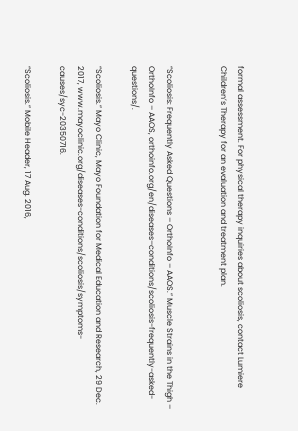formal assessment. For physical therapy inquiries about scoliosis, contact Lumiere Children’s Therapy for an evaluation and treatment plan.


“Scoliosis: Frequently Asked Questions – OrthoInfo – AAOS.” Muscle Strains in the Thigh – OrthoInfo – AAOS, orthoinfo.org/en/diseases–conditions/scoliosis-frequently-asked-questions/.

“Scoliosis.” Mayo Clinic, Mayo Foundation for Medical Education and Research, 29 Dec. 2017, www.mayoclinic.org/diseases-conditions/scoliosis/symptoms-causes/syc-20350716.

“Scoliosis.” Mobile Header, 17 Aug. 2016,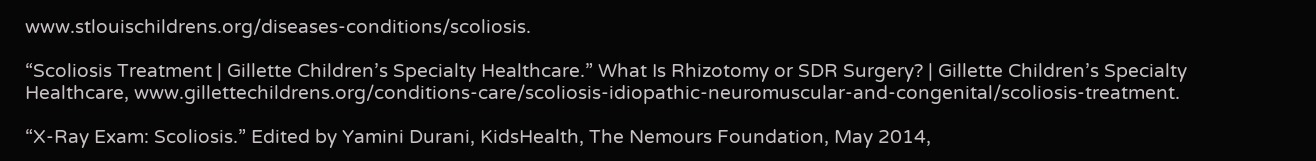www.stlouischildrens.org/diseases-conditions/scoliosis.

“Scoliosis Treatment | Gillette Children’s Specialty Healthcare.” What Is Rhizotomy or SDR Surgery? | Gillette Children’s Specialty Healthcare, www.gillettechildrens.org/conditions-care/scoliosis-idiopathic-neuromuscular-and-congenital/scoliosis-treatment.

“X-Ray Exam: Scoliosis.” Edited by Yamini Durani, KidsHealth, The Nemours Foundation, May 2014,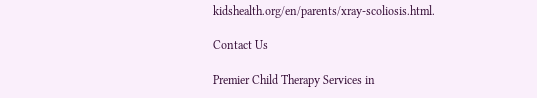kidshealth.org/en/parents/xray-scoliosis.html.

Contact Us

Premier Child Therapy Services in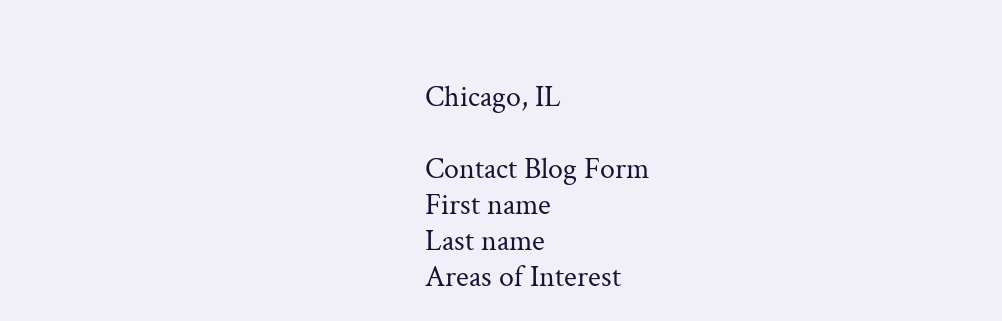Chicago, IL

Contact Blog Form
First name
Last name
Areas of Interest